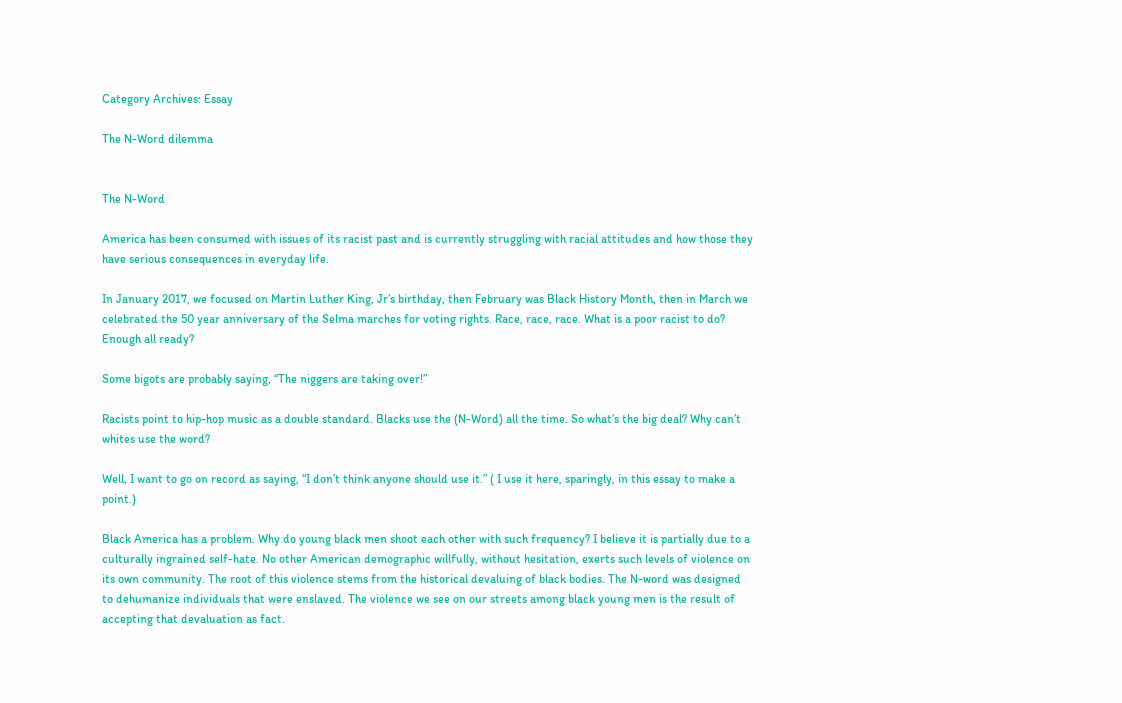Category Archives: Essay

The N-Word dilemma


The N-Word

America has been consumed with issues of its racist past and is currently struggling with racial attitudes and how those they have serious consequences in everyday life.

In January 2017, we focused on Martin Luther King, Jr’s birthday, then February was Black History Month, then in March we celebrated the 50 year anniversary of the Selma marches for voting rights. Race, race, race. What is a poor racist to do? Enough all ready?

Some bigots are probably saying, “The niggers are taking over!”

Racists point to hip-hop music as a double standard. Blacks use the (N-Word) all the time. So what’s the big deal? Why can’t whites use the word?

Well, I want to go on record as saying, “I don’t think anyone should use it.” ( I use it here, sparingly, in this essay to make a point.)

Black America has a problem. Why do young black men shoot each other with such frequency? I believe it is partially due to a culturally ingrained self-hate. No other American demographic willfully, without hesitation, exerts such levels of violence on its own community. The root of this violence stems from the historical devaluing of black bodies. The N-word was designed to dehumanize individuals that were enslaved. The violence we see on our streets among black young men is the result of accepting that devaluation as fact.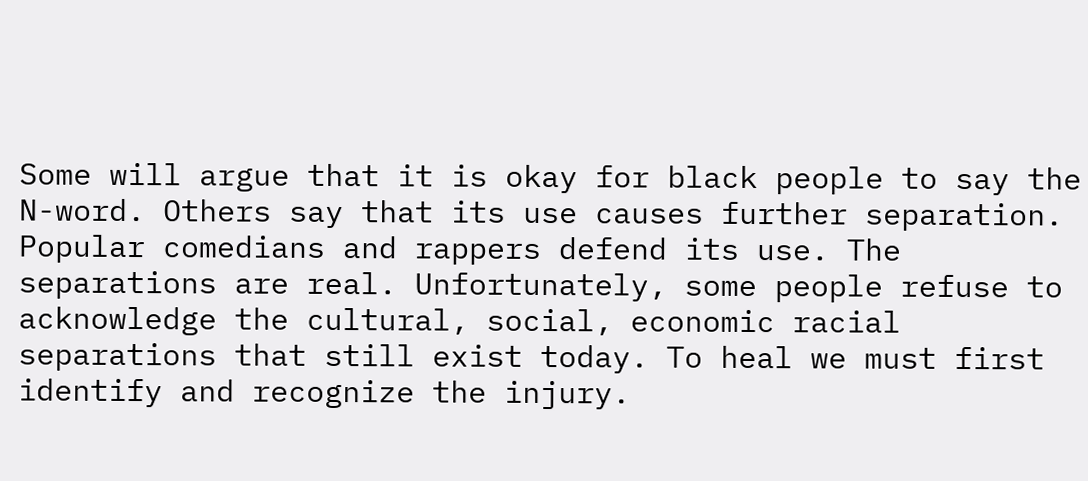Some will argue that it is okay for black people to say the N-word. Others say that its use causes further separation. Popular comedians and rappers defend its use. The separations are real. Unfortunately, some people refuse to acknowledge the cultural, social, economic racial separations that still exist today. To heal we must first identify and recognize the injury.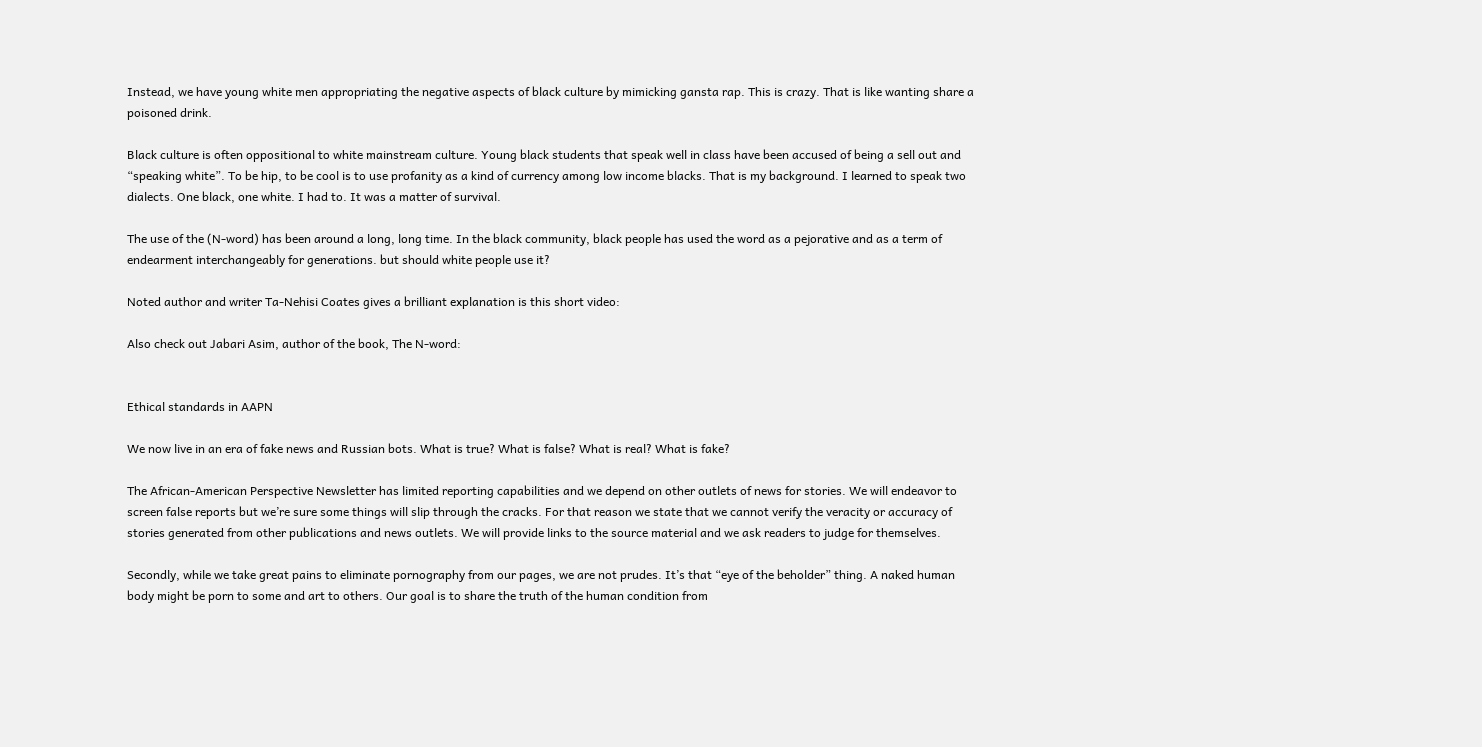Instead, we have young white men appropriating the negative aspects of black culture by mimicking gansta rap. This is crazy. That is like wanting share a poisoned drink.

Black culture is often oppositional to white mainstream culture. Young black students that speak well in class have been accused of being a sell out and “speaking white”. To be hip, to be cool is to use profanity as a kind of currency among low income blacks. That is my background. I learned to speak two dialects. One black, one white. I had to. It was a matter of survival.

The use of the (N-word) has been around a long, long time. In the black community, black people has used the word as a pejorative and as a term of endearment interchangeably for generations. but should white people use it?

Noted author and writer Ta-Nehisi Coates gives a brilliant explanation is this short video:

Also check out Jabari Asim, author of the book, The N-word:


Ethical standards in AAPN

We now live in an era of fake news and Russian bots. What is true? What is false? What is real? What is fake?

The African-American Perspective Newsletter has limited reporting capabilities and we depend on other outlets of news for stories. We will endeavor to screen false reports but we’re sure some things will slip through the cracks. For that reason we state that we cannot verify the veracity or accuracy of stories generated from other publications and news outlets. We will provide links to the source material and we ask readers to judge for themselves.

Secondly, while we take great pains to eliminate pornography from our pages, we are not prudes. It’s that “eye of the beholder” thing. A naked human body might be porn to some and art to others. Our goal is to share the truth of the human condition from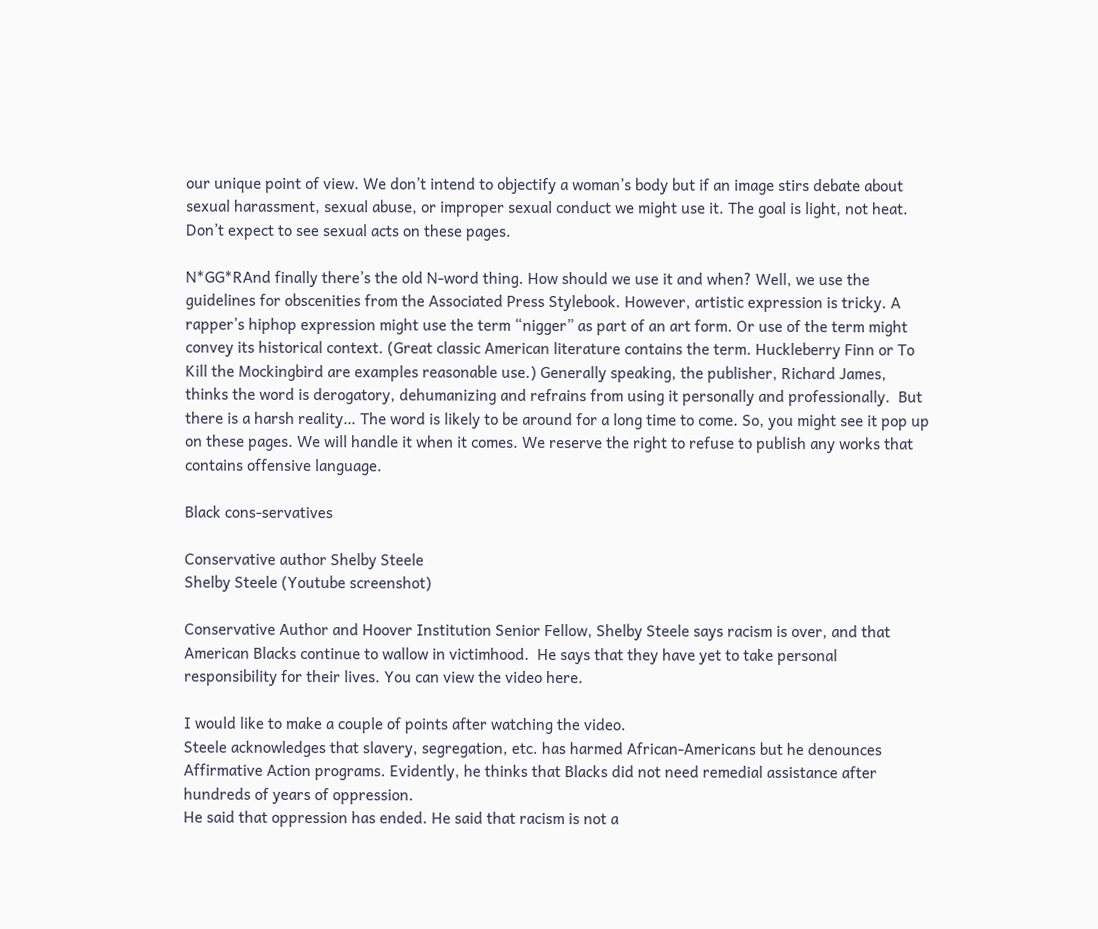our unique point of view. We don’t intend to objectify a woman’s body but if an image stirs debate about sexual harassment, sexual abuse, or improper sexual conduct we might use it. The goal is light, not heat. Don’t expect to see sexual acts on these pages.

N*GG*RAnd finally there’s the old N-word thing. How should we use it and when? Well, we use the guidelines for obscenities from the Associated Press Stylebook. However, artistic expression is tricky. A rapper’s hiphop expression might use the term “nigger” as part of an art form. Or use of the term might convey its historical context. (Great classic American literature contains the term. Huckleberry Finn or To Kill the Mockingbird are examples reasonable use.) Generally speaking, the publisher, Richard James, thinks the word is derogatory, dehumanizing and refrains from using it personally and professionally.  But there is a harsh reality… The word is likely to be around for a long time to come. So, you might see it pop up on these pages. We will handle it when it comes. We reserve the right to refuse to publish any works that contains offensive language.

Black cons-servatives

Conservative author Shelby Steele
Shelby Steele (Youtube screenshot)

Conservative Author and Hoover Institution Senior Fellow, Shelby Steele says racism is over, and that American Blacks continue to wallow in victimhood.  He says that they have yet to take personal responsibility for their lives. You can view the video here.

I would like to make a couple of points after watching the video.
Steele acknowledges that slavery, segregation, etc. has harmed African-Americans but he denounces Affirmative Action programs. Evidently, he thinks that Blacks did not need remedial assistance after hundreds of years of oppression.
He said that oppression has ended. He said that racism is not a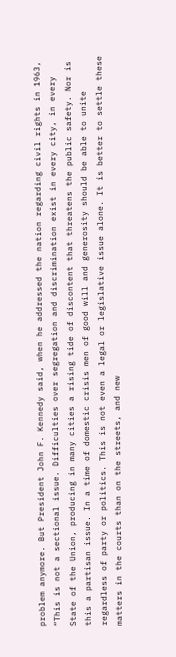problem anymore. But President John F. Kennedy said, when he addressed the nation regarding civil rights in 1963, “This is not a sectional issue. Difficulties over segregation and discrimination exist in every city, in every State of the Union, producing in many cities a rising tide of discontent that threatens the public safety. Nor is this a partisan issue. In a time of domestic crisis men of good will and generosity should be able to unite regardless of party or politics. This is not even a legal or legislative issue alone. It is better to settle these matters in the courts than on the streets, and new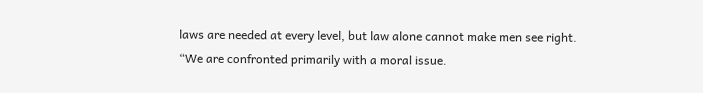laws are needed at every level, but law alone cannot make men see right.
“We are confronted primarily with a moral issue.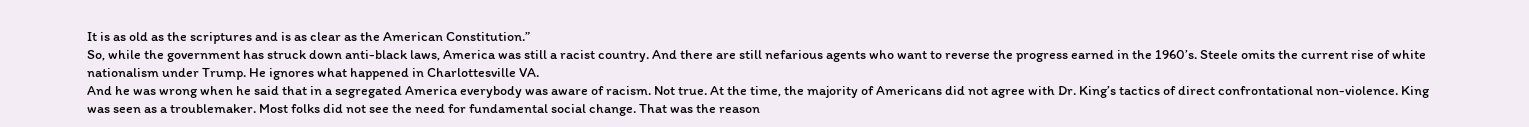It is as old as the scriptures and is as clear as the American Constitution.”
So, while the government has struck down anti-black laws, America was still a racist country. And there are still nefarious agents who want to reverse the progress earned in the 1960’s. Steele omits the current rise of white nationalism under Trump. He ignores what happened in Charlottesville VA.
And he was wrong when he said that in a segregated America everybody was aware of racism. Not true. At the time, the majority of Americans did not agree with Dr. King’s tactics of direct confrontational non-violence. King was seen as a troublemaker. Most folks did not see the need for fundamental social change. That was the reason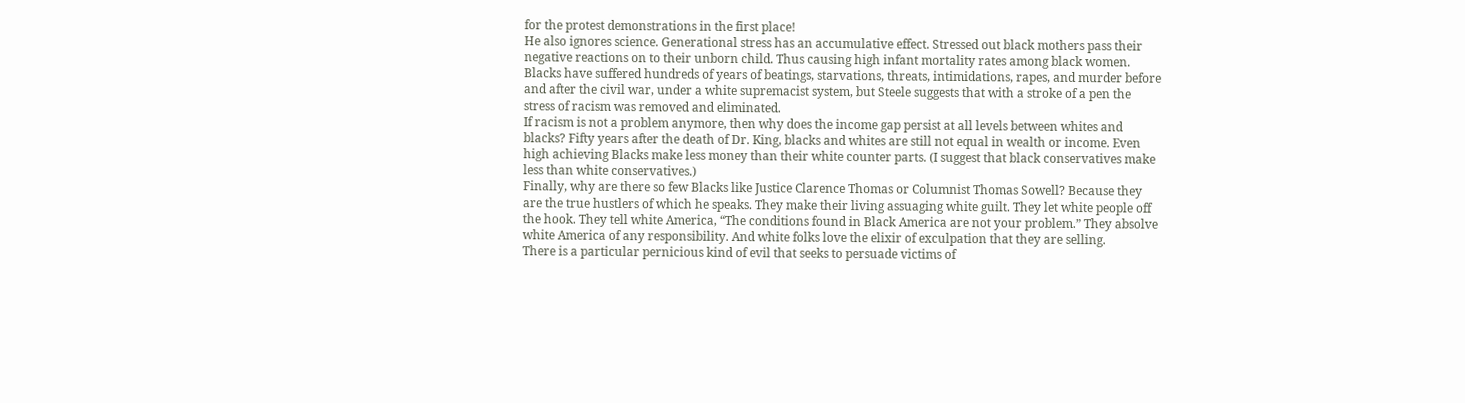for the protest demonstrations in the first place!
He also ignores science. Generational stress has an accumulative effect. Stressed out black mothers pass their negative reactions on to their unborn child. Thus causing high infant mortality rates among black women. Blacks have suffered hundreds of years of beatings, starvations, threats, intimidations, rapes, and murder before and after the civil war, under a white supremacist system, but Steele suggests that with a stroke of a pen the stress of racism was removed and eliminated.
If racism is not a problem anymore, then why does the income gap persist at all levels between whites and blacks? Fifty years after the death of Dr. King, blacks and whites are still not equal in wealth or income. Even high achieving Blacks make less money than their white counter parts. (I suggest that black conservatives make less than white conservatives.)
Finally, why are there so few Blacks like Justice Clarence Thomas or Columnist Thomas Sowell? Because they are the true hustlers of which he speaks. They make their living assuaging white guilt. They let white people off the hook. They tell white America, “The conditions found in Black America are not your problem.” They absolve white America of any responsibility. And white folks love the elixir of exculpation that they are selling.
There is a particular pernicious kind of evil that seeks to persuade victims of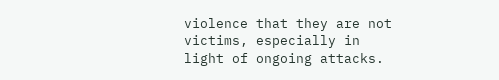violence that they are not victims, especially in light of ongoing attacks.